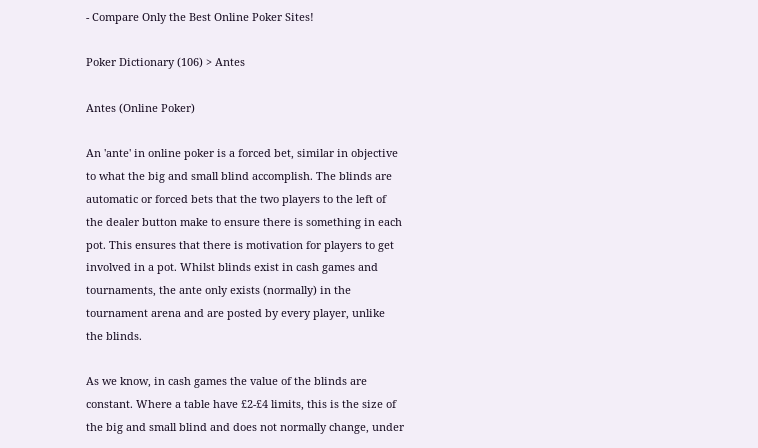- Compare Only the Best Online Poker Sites!

Poker Dictionary (106) > Antes

Antes (Online Poker)

An 'ante' in online poker is a forced bet, similar in objective to what the big and small blind accomplish. The blinds are automatic or forced bets that the two players to the left of the dealer button make to ensure there is something in each pot. This ensures that there is motivation for players to get involved in a pot. Whilst blinds exist in cash games and tournaments, the ante only exists (normally) in the tournament arena and are posted by every player, unlike the blinds.

As we know, in cash games the value of the blinds are constant. Where a table have £2-£4 limits, this is the size of the big and small blind and does not normally change, under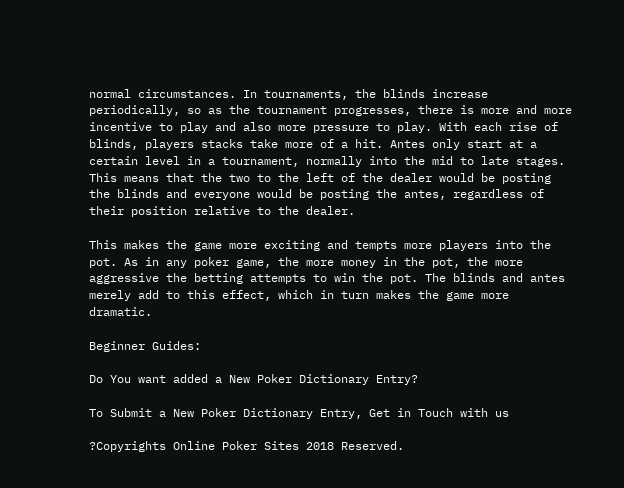normal circumstances. In tournaments, the blinds increase periodically, so as the tournament progresses, there is more and more incentive to play and also more pressure to play. With each rise of blinds, players stacks take more of a hit. Antes only start at a certain level in a tournament, normally into the mid to late stages. This means that the two to the left of the dealer would be posting the blinds and everyone would be posting the antes, regardless of their position relative to the dealer.

This makes the game more exciting and tempts more players into the pot. As in any poker game, the more money in the pot, the more aggressive the betting attempts to win the pot. The blinds and antes merely add to this effect, which in turn makes the game more dramatic.

Beginner Guides:

Do You want added a New Poker Dictionary Entry?

To Submit a New Poker Dictionary Entry, Get in Touch with us

?Copyrights Online Poker Sites 2018 Reserved.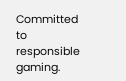Committed to responsible gaming.